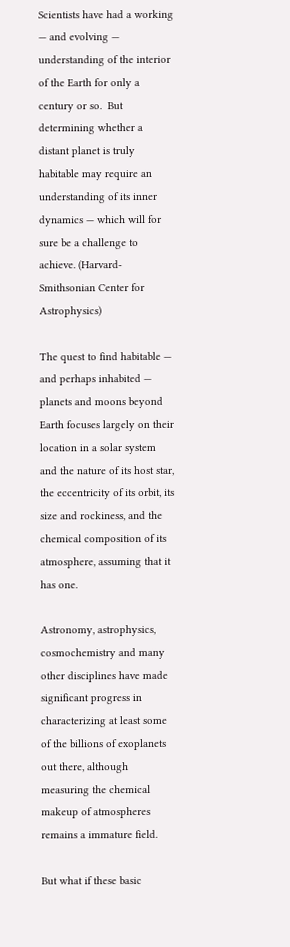Scientists have had a working — and evolving — understanding of the interior of the Earth for only a century or so.  But determining whether a distant planet is truly habitable may require an understanding of its inner dynamics — which will for sure be a challenge to achieve. (Harvard-Smithsonian Center for Astrophysics)

The quest to find habitable — and perhaps inhabited — planets and moons beyond Earth focuses largely on their location in a solar system and the nature of its host star,  the eccentricity of its orbit, its size and rockiness, and the chemical composition of its atmosphere, assuming that it has one.

Astronomy, astrophysics, cosmochemistry and many other disciplines have made significant progress in characterizing at least some of the billions of exoplanets out there, although measuring the chemical makeup of atmospheres remains a immature field.

But what if these basic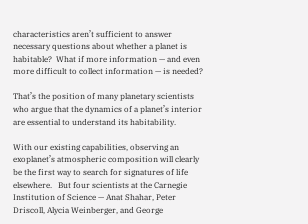characteristics aren’t sufficient to answer necessary questions about whether a planet is habitable?  What if more information — and even more difficult to collect information — is needed?

That’s the position of many planetary scientists who argue that the dynamics of a planet’s interior are essential to understand its habitability.

With our existing capabilities, observing an exoplanet’s atmospheric composition will clearly be the first way to search for signatures of life elsewhere.   But four scientists at the Carnegie Institution of Science — Anat Shahar, Peter Driscoll, Alycia Weinberger, and George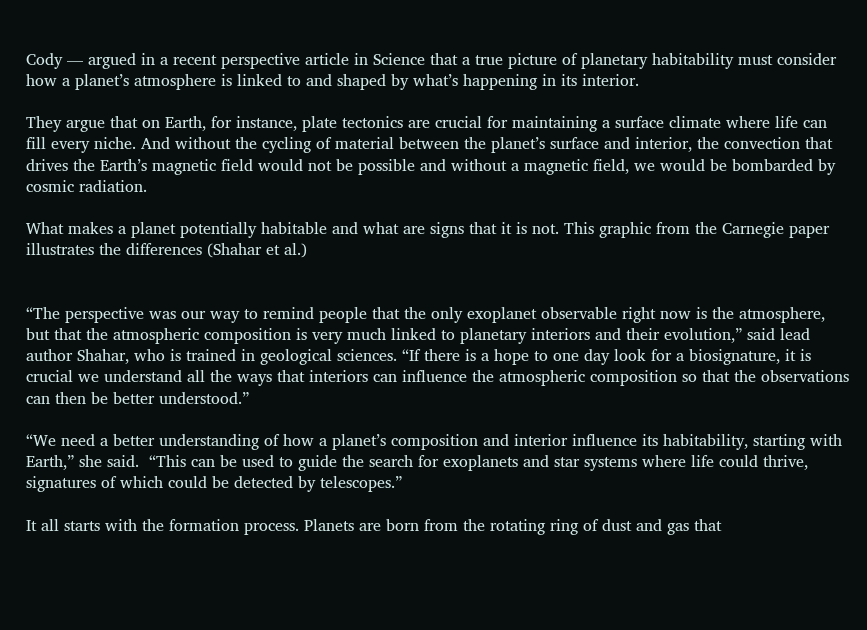Cody — argued in a recent perspective article in Science that a true picture of planetary habitability must consider how a planet’s atmosphere is linked to and shaped by what’s happening in its interior.

They argue that on Earth, for instance, plate tectonics are crucial for maintaining a surface climate where life can fill every niche. And without the cycling of material between the planet’s surface and interior, the convection that drives the Earth’s magnetic field would not be possible and without a magnetic field, we would be bombarded by cosmic radiation.

What makes a planet potentially habitable and what are signs that it is not. This graphic from the Carnegie paper illustrates the differences (Shahar et al.)


“The perspective was our way to remind people that the only exoplanet observable right now is the atmosphere, but that the atmospheric composition is very much linked to planetary interiors and their evolution,” said lead author Shahar, who is trained in geological sciences. “If there is a hope to one day look for a biosignature, it is crucial we understand all the ways that interiors can influence the atmospheric composition so that the observations can then be better understood.”

“We need a better understanding of how a planet’s composition and interior influence its habitability, starting with Earth,” she said.  “This can be used to guide the search for exoplanets and star systems where life could thrive, signatures of which could be detected by telescopes.”

It all starts with the formation process. Planets are born from the rotating ring of dust and gas that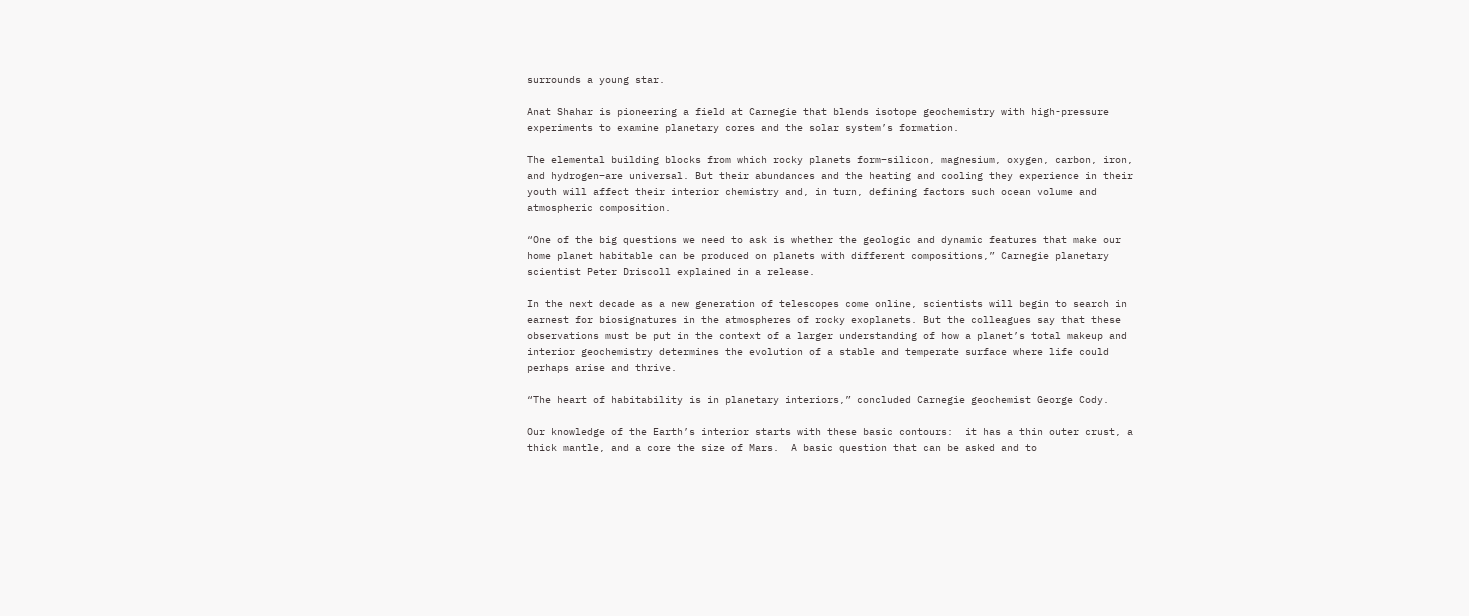surrounds a young star.

Anat Shahar is pioneering a field at Carnegie that blends isotope geochemistry with high-pressure experiments to examine planetary cores and the solar system’s formation.

The elemental building blocks from which rocky planets form–silicon, magnesium, oxygen, carbon, iron, and hydrogen–are universal. But their abundances and the heating and cooling they experience in their youth will affect their interior chemistry and, in turn, defining factors such ocean volume and atmospheric composition.

“One of the big questions we need to ask is whether the geologic and dynamic features that make our home planet habitable can be produced on planets with different compositions,” Carnegie planetary scientist Peter Driscoll explained in a release.

In the next decade as a new generation of telescopes come online, scientists will begin to search in earnest for biosignatures in the atmospheres of rocky exoplanets. But the colleagues say that these observations must be put in the context of a larger understanding of how a planet’s total makeup and interior geochemistry determines the evolution of a stable and temperate surface where life could perhaps arise and thrive.

“The heart of habitability is in planetary interiors,” concluded Carnegie geochemist George Cody.

Our knowledge of the Earth’s interior starts with these basic contours:  it has a thin outer crust, a thick mantle, and a core the size of Mars.  A basic question that can be asked and to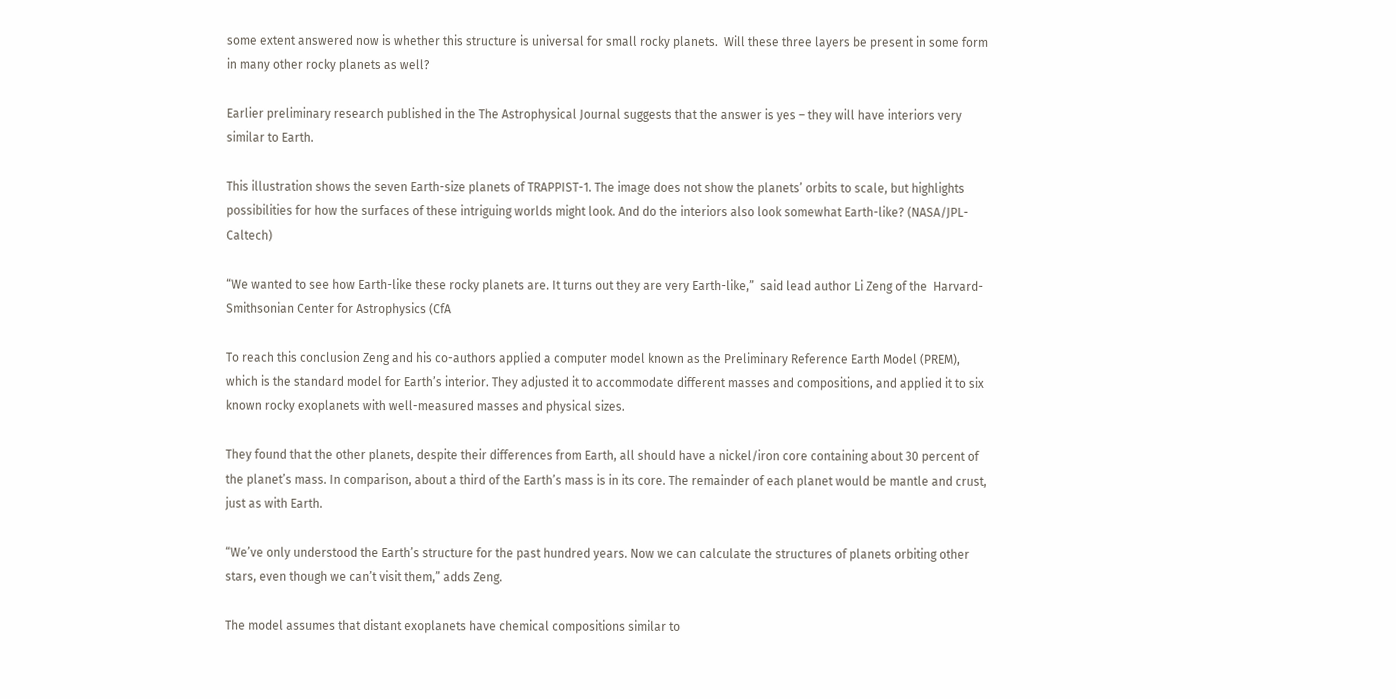some extent answered now is whether this structure is universal for small rocky planets.  Will these three layers be present in some form in many other rocky planets as well?

Earlier preliminary research published in the The Astrophysical Journal suggests that the answer is yes – they will have interiors very similar to Earth.

This illustration shows the seven Earth-size planets of TRAPPIST-1. The image does not show the planets’ orbits to scale, but highlights possibilities for how the surfaces of these intriguing worlds might look. And do the interiors also look somewhat Earth-like? (NASA/JPL-Caltech)

“We wanted to see how Earth-like these rocky planets are. It turns out they are very Earth-like,”  said lead author Li Zeng of the  Harvard-Smithsonian Center for Astrophysics (CfA

To reach this conclusion Zeng and his co-authors applied a computer model known as the Preliminary Reference Earth Model (PREM), which is the standard model for Earth’s interior. They adjusted it to accommodate different masses and compositions, and applied it to six known rocky exoplanets with well-measured masses and physical sizes.

They found that the other planets, despite their differences from Earth, all should have a nickel/iron core containing about 30 percent of the planet’s mass. In comparison, about a third of the Earth’s mass is in its core. The remainder of each planet would be mantle and crust, just as with Earth.

“We’ve only understood the Earth’s structure for the past hundred years. Now we can calculate the structures of planets orbiting other stars, even though we can’t visit them,” adds Zeng.

The model assumes that distant exoplanets have chemical compositions similar to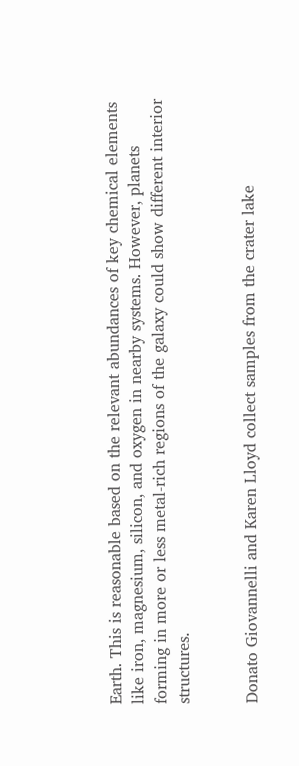Earth. This is reasonable based on the relevant abundances of key chemical elements like iron, magnesium, silicon, and oxygen in nearby systems. However, planets forming in more or less metal-rich regions of the galaxy could show different interior structures.


Donato Giovannelli and Karen Lloyd collect samples from the crater lake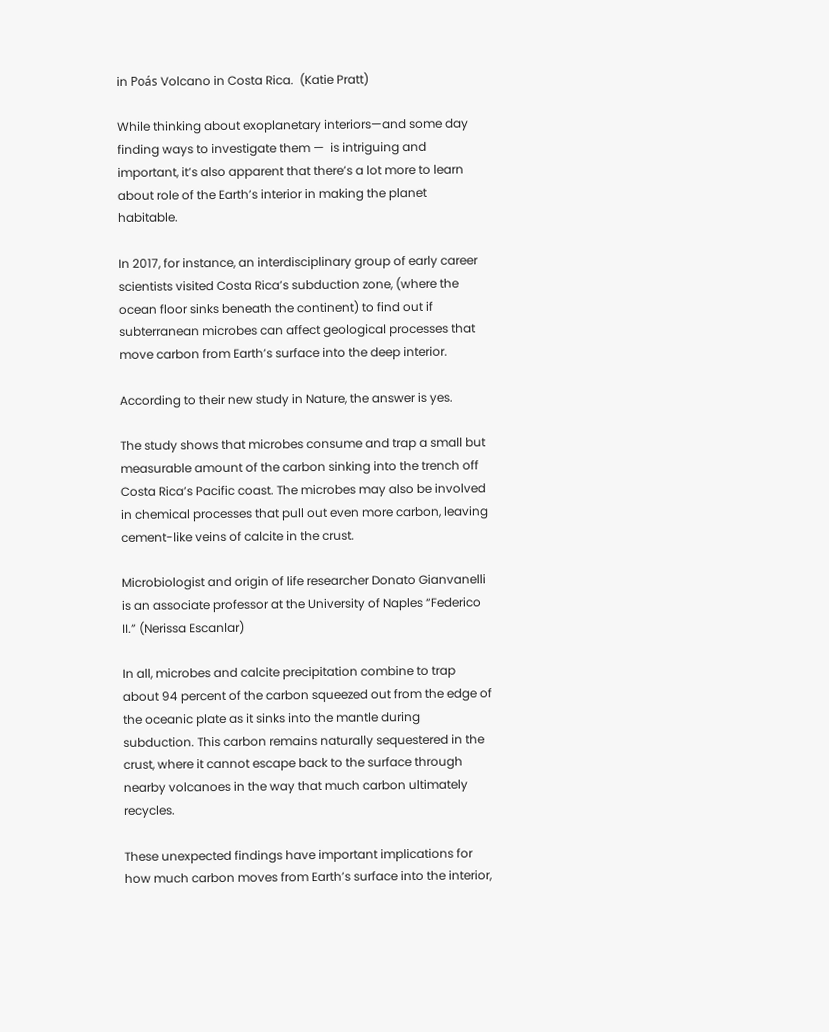in Poás Volcano in Costa Rica.  (Katie Pratt)

While thinking about exoplanetary interiors—and some day finding ways to investigate them —  is intriguing and important, it’s also apparent that there’s a lot more to learn about role of the Earth’s interior in making the planet habitable.

In 2017, for instance, an interdisciplinary group of early career scientists visited Costa Rica’s subduction zone, (where the ocean floor sinks beneath the continent) to find out if subterranean microbes can affect geological processes that move carbon from Earth’s surface into the deep interior.

According to their new study in Nature, the answer is yes.

The study shows that microbes consume and trap a small but measurable amount of the carbon sinking into the trench off Costa Rica’s Pacific coast. The microbes may also be involved in chemical processes that pull out even more carbon, leaving cement-like veins of calcite in the crust.

Microbiologist and origin of life researcher Donato Gianvanelli is an associate professor at the University of Naples “Federico II.” (Nerissa Escanlar)

In all, microbes and calcite precipitation combine to trap about 94 percent of the carbon squeezed out from the edge of the oceanic plate as it sinks into the mantle during subduction. This carbon remains naturally sequestered in the crust, where it cannot escape back to the surface through nearby volcanoes in the way that much carbon ultimately recycles.

These unexpected findings have important implications for how much carbon moves from Earth’s surface into the interior,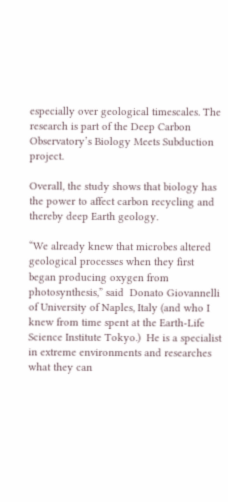especially over geological timescales. The research is part of the Deep Carbon Observatory’s Biology Meets Subduction project.

Overall, the study shows that biology has the power to affect carbon recycling and thereby deep Earth geology.

“We already knew that microbes altered geological processes when they first began producing oxygen from photosynthesis,” said  Donato Giovannelli of University of Naples, Italy (and who I knew from time spent at the Earth-Life Science Institute Tokyo.)  He is a specialist in extreme environments and researches what they can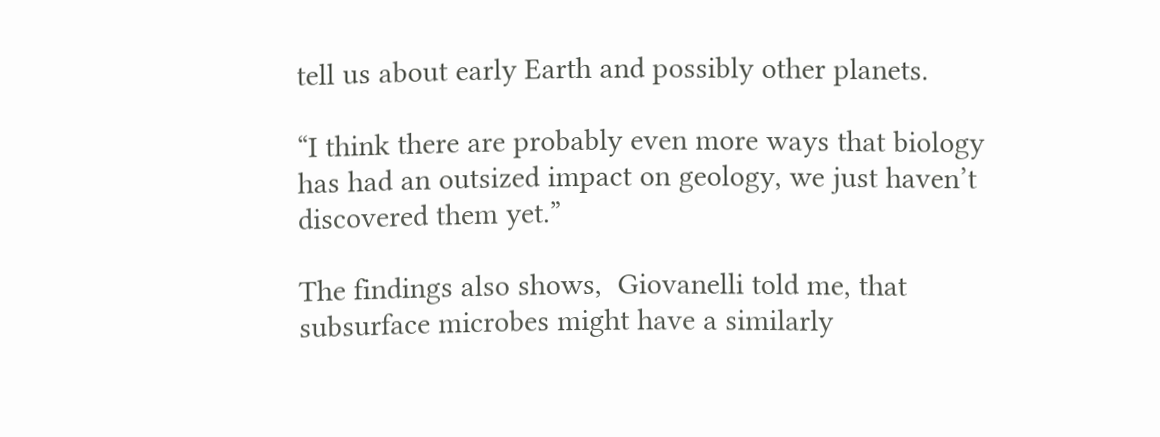tell us about early Earth and possibly other planets.

“I think there are probably even more ways that biology has had an outsized impact on geology, we just haven’t discovered them yet.”

The findings also shows,  Giovanelli told me, that subsurface microbes might have a similarly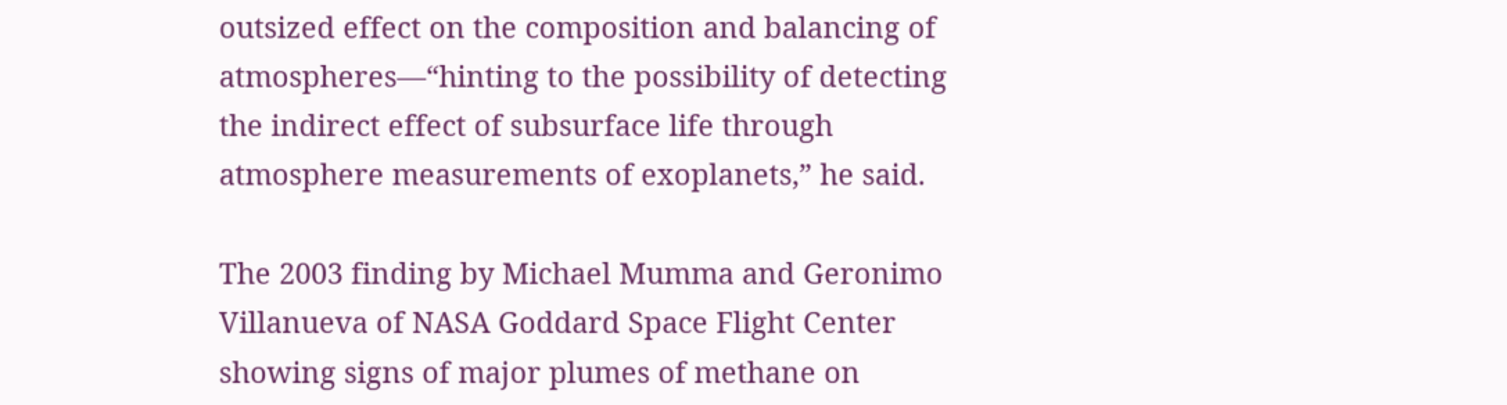outsized effect on the composition and balancing of atmospheres—“hinting to the possibility of detecting the indirect effect of subsurface life through atmosphere measurements of exoplanets,” he said.

The 2003 finding by Michael Mumma and Geronimo Villanueva of NASA Goddard Space Flight Center showing signs of major plumes of methane on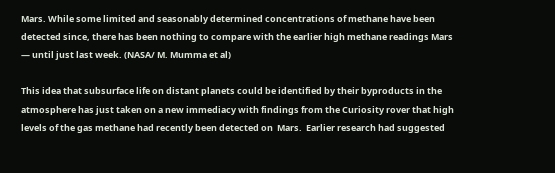Mars. While some limited and seasonably determined concentrations of methane have been detected since, there has been nothing to compare with the earlier high methane readings Mars — until just last week. (NASA/ M. Mumma et al)

This idea that subsurface life on distant planets could be identified by their byproducts in the atmosphere has just taken on a new immediacy with findings from the Curiosity rover that high levels of the gas methane had recently been detected on  Mars.  Earlier research had suggested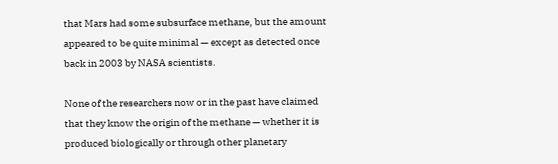that Mars had some subsurface methane, but the amount appeared to be quite minimal — except as detected once back in 2003 by NASA scientists.

None of the researchers now or in the past have claimed that they know the origin of the methane — whether it is produced biologically or through other planetary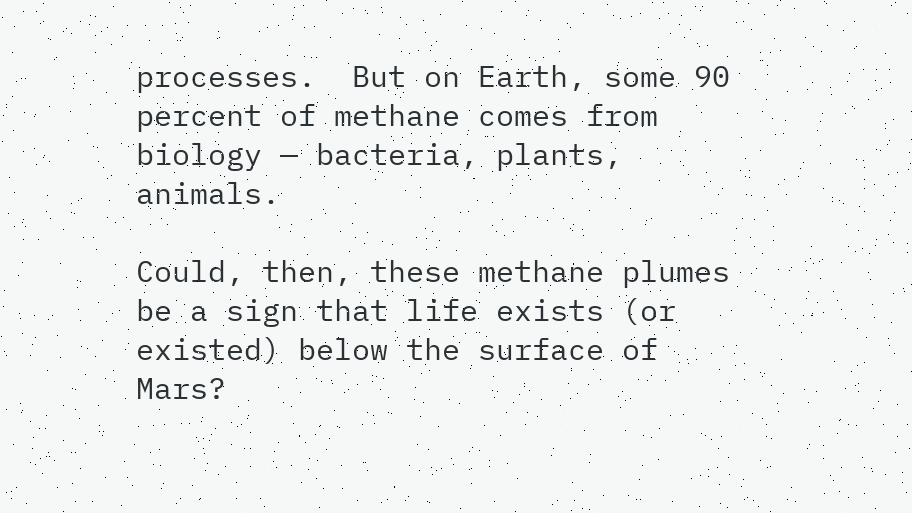processes.  But on Earth, some 90 percent of methane comes from biology — bacteria, plants, animals.

Could, then, these methane plumes be a sign that life exists (or existed) below the surface of Mars?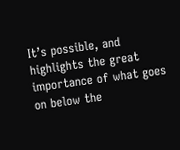It’s possible, and highlights the great importance of what goes on below the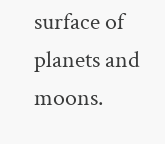surface of planets and moons.